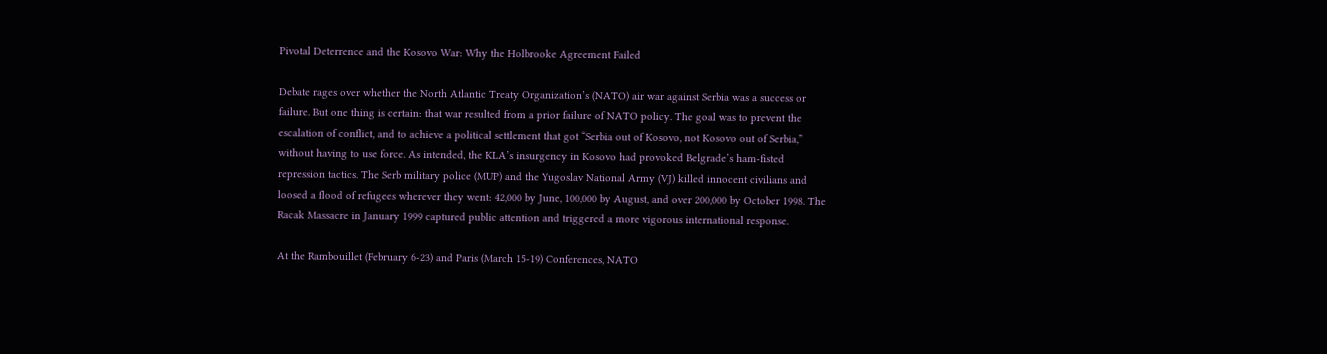Pivotal Deterrence and the Kosovo War: Why the Holbrooke Agreement Failed

Debate rages over whether the North Atlantic Treaty Organization’s (NATO) air war against Serbia was a success or failure. But one thing is certain: that war resulted from a prior failure of NATO policy. The goal was to prevent the escalation of conflict, and to achieve a political settlement that got “Serbia out of Kosovo, not Kosovo out of Serbia,” without having to use force. As intended, the KLA’s insurgency in Kosovo had provoked Belgrade’s ham-fisted repression tactics. The Serb military police (MUP) and the Yugoslav National Army (VJ) killed innocent civilians and loosed a flood of refugees wherever they went: 42,000 by June, 100,000 by August, and over 200,000 by October 1998. The Racak Massacre in January 1999 captured public attention and triggered a more vigorous international response.

At the Rambouillet (February 6-23) and Paris (March 15-19) Conferences, NATO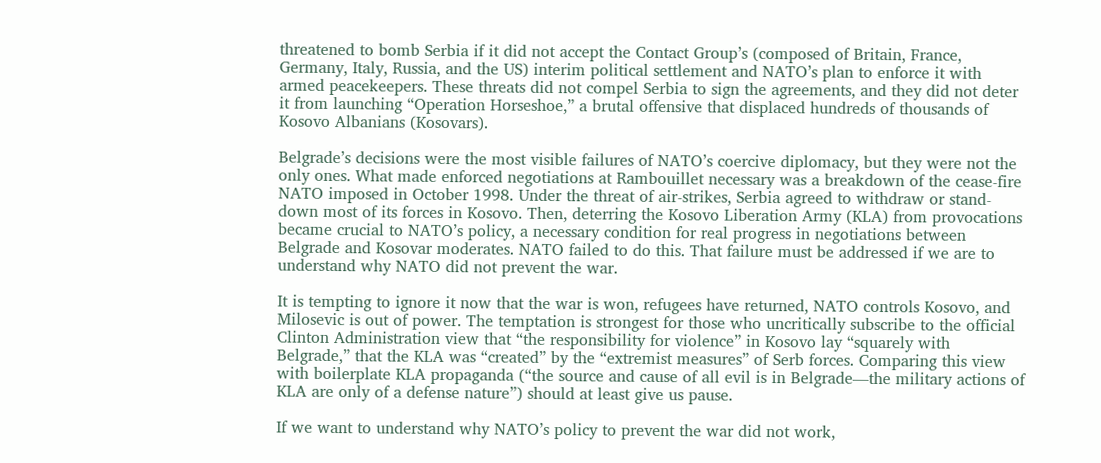threatened to bomb Serbia if it did not accept the Contact Group’s (composed of Britain, France, Germany, Italy, Russia, and the US) interim political settlement and NATO’s plan to enforce it with armed peacekeepers. These threats did not compel Serbia to sign the agreements, and they did not deter it from launching “Operation Horseshoe,” a brutal offensive that displaced hundreds of thousands of Kosovo Albanians (Kosovars).

Belgrade’s decisions were the most visible failures of NATO’s coercive diplomacy, but they were not the only ones. What made enforced negotiations at Rambouillet necessary was a breakdown of the cease-fire NATO imposed in October 1998. Under the threat of air-strikes, Serbia agreed to withdraw or stand-down most of its forces in Kosovo. Then, deterring the Kosovo Liberation Army (KLA) from provocations became crucial to NATO’s policy, a necessary condition for real progress in negotiations between Belgrade and Kosovar moderates. NATO failed to do this. That failure must be addressed if we are to understand why NATO did not prevent the war.

It is tempting to ignore it now that the war is won, refugees have returned, NATO controls Kosovo, and Milosevic is out of power. The temptation is strongest for those who uncritically subscribe to the official Clinton Administration view that “the responsibility for violence” in Kosovo lay “squarely with Belgrade,” that the KLA was “created” by the “extremist measures” of Serb forces. Comparing this view with boilerplate KLA propaganda (“the source and cause of all evil is in Belgrade—the military actions of KLA are only of a defense nature”) should at least give us pause.

If we want to understand why NATO’s policy to prevent the war did not work,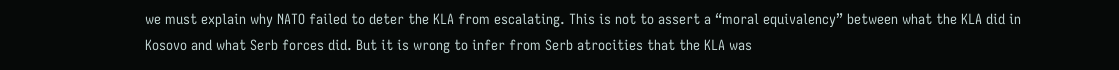we must explain why NATO failed to deter the KLA from escalating. This is not to assert a “moral equivalency” between what the KLA did in Kosovo and what Serb forces did. But it is wrong to infer from Serb atrocities that the KLA was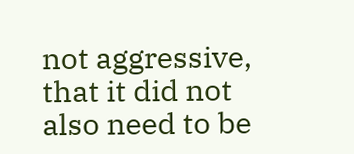not aggressive, that it did not also need to be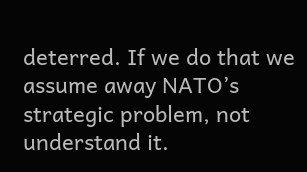deterred. If we do that we assume away NATO’s strategic problem, not understand it.